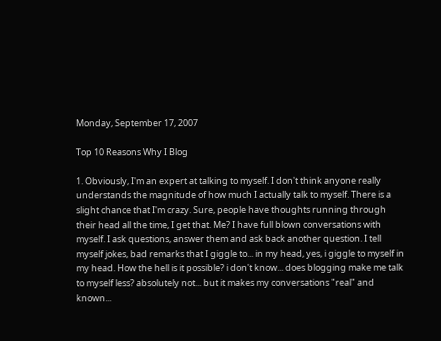Monday, September 17, 2007

Top 10 Reasons Why I Blog

1. Obviously, I'm an expert at talking to myself. I don't think anyone really understands the magnitude of how much I actually talk to myself. There is a slight chance that I'm crazy. Sure, people have thoughts running through their head all the time, I get that. Me? I have full blown conversations with myself. I ask questions, answer them and ask back another question. I tell myself jokes, bad remarks that I giggle to... in my head, yes, i giggle to myself in my head. How the hell is it possible? i don't know... does blogging make me talk to myself less? absolutely not... but it makes my conversations "real" and known...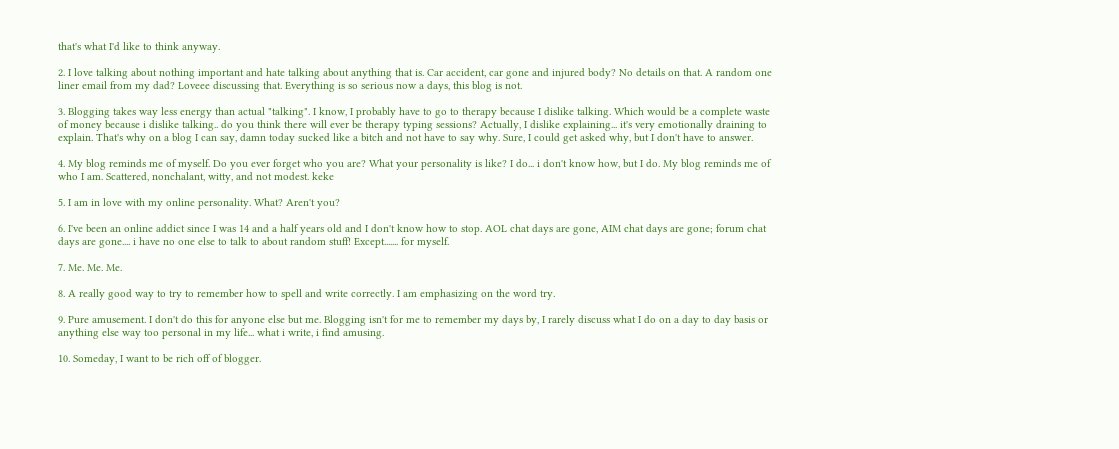that's what I'd like to think anyway.

2. I love talking about nothing important and hate talking about anything that is. Car accident, car gone and injured body? No details on that. A random one liner email from my dad? Loveee discussing that. Everything is so serious now a days, this blog is not.

3. Blogging takes way less energy than actual "talking". I know, I probably have to go to therapy because I dislike talking. Which would be a complete waste of money because i dislike talking.. do you think there will ever be therapy typing sessions? Actually, I dislike explaining... it's very emotionally draining to explain. That's why on a blog I can say, damn today sucked like a bitch and not have to say why. Sure, I could get asked why, but I don't have to answer.

4. My blog reminds me of myself. Do you ever forget who you are? What your personality is like? I do... i don't know how, but I do. My blog reminds me of who I am. Scattered, nonchalant, witty, and not modest. keke

5. I am in love with my online personality. What? Aren't you?

6. I've been an online addict since I was 14 and a half years old and I don't know how to stop. AOL chat days are gone, AIM chat days are gone; forum chat days are gone.... i have no one else to talk to about random stuff! Except....... for myself.

7. Me. Me. Me.

8. A really good way to try to remember how to spell and write correctly. I am emphasizing on the word try.

9. Pure amusement. I don't do this for anyone else but me. Blogging isn't for me to remember my days by, I rarely discuss what I do on a day to day basis or anything else way too personal in my life... what i write, i find amusing.

10. Someday, I want to be rich off of blogger.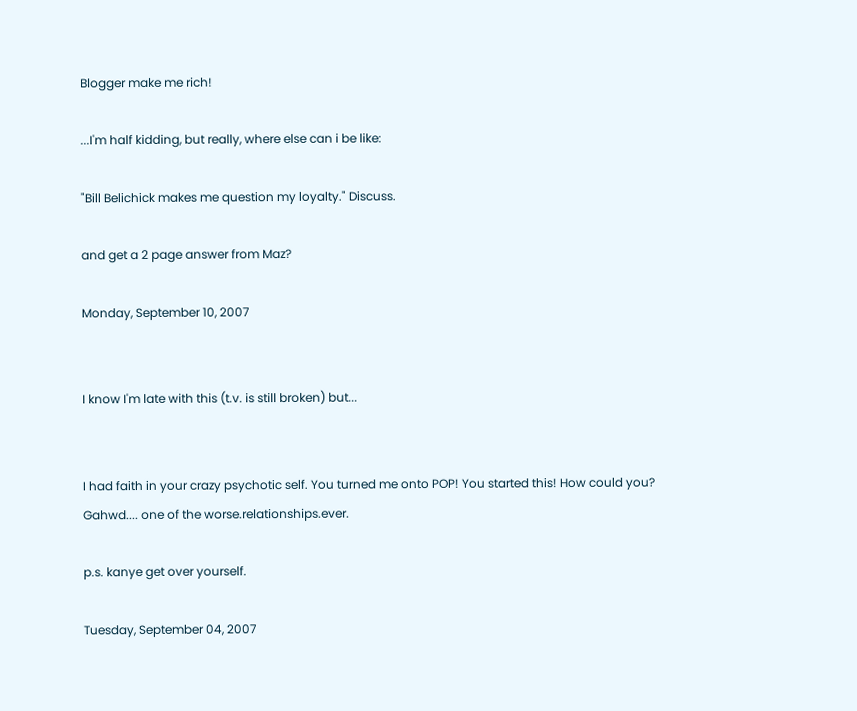Blogger make me rich!

...I'm half kidding, but really, where else can i be like:

"Bill Belichick makes me question my loyalty." Discuss.

and get a 2 page answer from Maz?

Monday, September 10, 2007


I know I'm late with this (t.v. is still broken) but...


I had faith in your crazy psychotic self. You turned me onto POP! You started this! How could you?
Gahwd.... one of the worse.relationships.ever.

p.s. kanye get over yourself.

Tuesday, September 04, 2007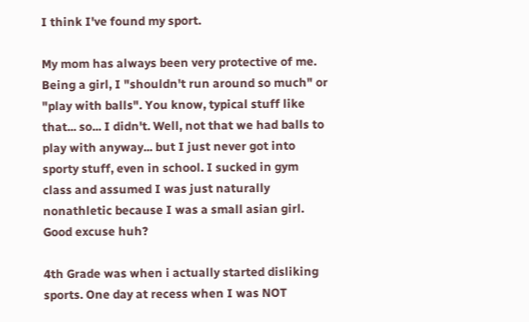I think I've found my sport.

My mom has always been very protective of me. Being a girl, I "shouldn't run around so much" or "play with balls". You know, typical stuff like that... so... I didn't. Well, not that we had balls to play with anyway... but I just never got into sporty stuff, even in school. I sucked in gym class and assumed I was just naturally nonathletic because I was a small asian girl. Good excuse huh?

4th Grade was when i actually started disliking sports. One day at recess when I was NOT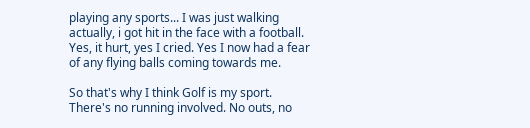playing any sports... I was just walking actually, i got hit in the face with a football. Yes, it hurt, yes I cried. Yes I now had a fear of any flying balls coming towards me.

So that's why I think Golf is my sport. There's no running involved. No outs, no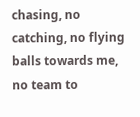chasing, no catching, no flying balls towards me, no team to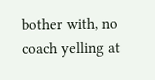bother with, no coach yelling at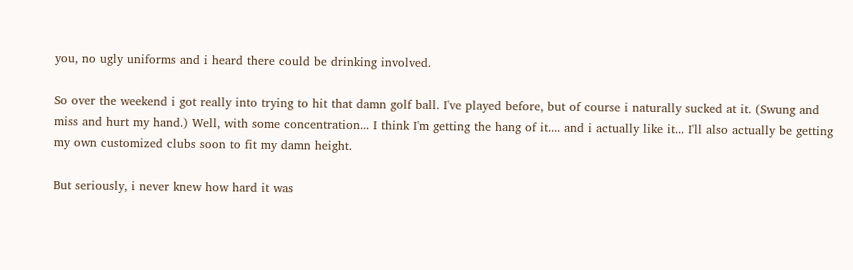you, no ugly uniforms and i heard there could be drinking involved.

So over the weekend i got really into trying to hit that damn golf ball. I've played before, but of course i naturally sucked at it. (Swung and miss and hurt my hand.) Well, with some concentration... I think I'm getting the hang of it.... and i actually like it... I'll also actually be getting my own customized clubs soon to fit my damn height.

But seriously, i never knew how hard it was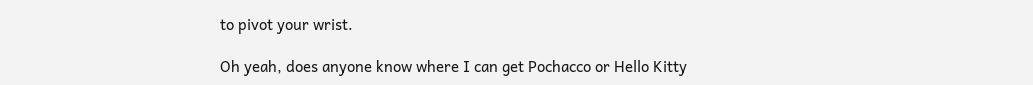to pivot your wrist.

Oh yeah, does anyone know where I can get Pochacco or Hello Kitty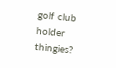golf club holder thingies?